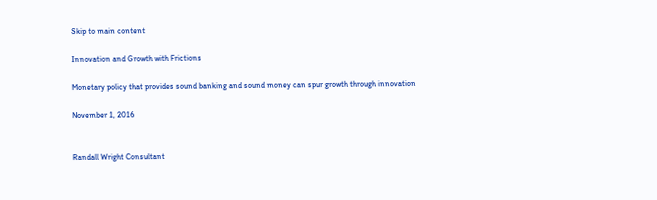Skip to main content

Innovation and Growth with Frictions

Monetary policy that provides sound banking and sound money can spur growth through innovation

November 1, 2016


Randall Wright Consultant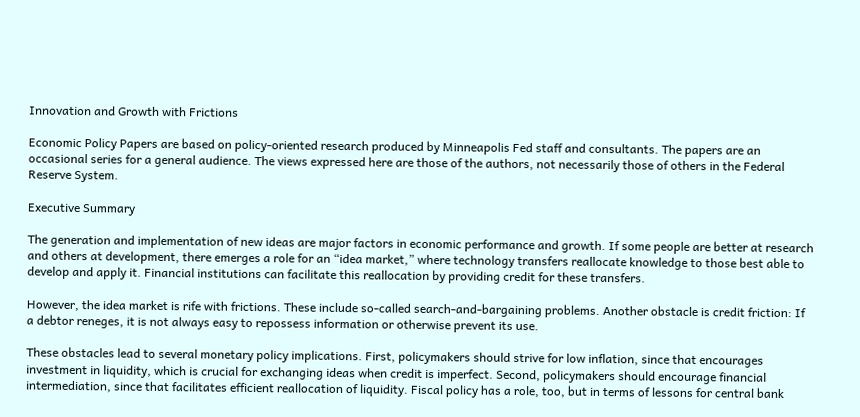Innovation and Growth with Frictions

Economic Policy Papers are based on policy-oriented research produced by Minneapolis Fed staff and consultants. The papers are an occasional series for a general audience. The views expressed here are those of the authors, not necessarily those of others in the Federal Reserve System.

Executive Summary

The generation and implementation of new ideas are major factors in economic performance and growth. If some people are better at research and others at development, there emerges a role for an “idea market,” where technology transfers reallocate knowledge to those best able to develop and apply it. Financial institutions can facilitate this reallocation by providing credit for these transfers.

However, the idea market is rife with frictions. These include so-called search-and-bargaining problems. Another obstacle is credit friction: If a debtor reneges, it is not always easy to repossess information or otherwise prevent its use.

These obstacles lead to several monetary policy implications. First, policymakers should strive for low inflation, since that encourages investment in liquidity, which is crucial for exchanging ideas when credit is imperfect. Second, policymakers should encourage financial intermediation, since that facilitates efficient reallocation of liquidity. Fiscal policy has a role, too, but in terms of lessons for central bank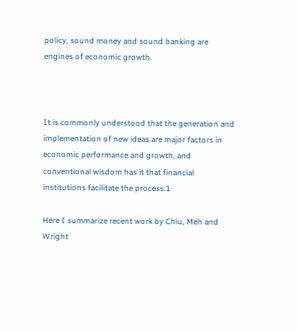policy, sound money and sound banking are engines of economic growth.



It is commonly understood that the generation and implementation of new ideas are major factors in economic performance and growth, and conventional wisdom has it that financial institutions facilitate the process.1

Here I summarize recent work by Chiu, Meh and Wright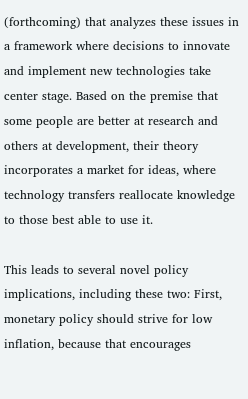(forthcoming) that analyzes these issues in a framework where decisions to innovate and implement new technologies take center stage. Based on the premise that some people are better at research and others at development, their theory incorporates a market for ideas, where technology transfers reallocate knowledge to those best able to use it.

This leads to several novel policy implications, including these two: First, monetary policy should strive for low inflation, because that encourages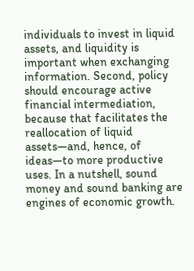individuals to invest in liquid assets, and liquidity is important when exchanging information. Second, policy should encourage active financial intermediation, because that facilitates the reallocation of liquid assets—and, hence, of ideas—to more productive uses. In a nutshell, sound money and sound banking are engines of economic growth.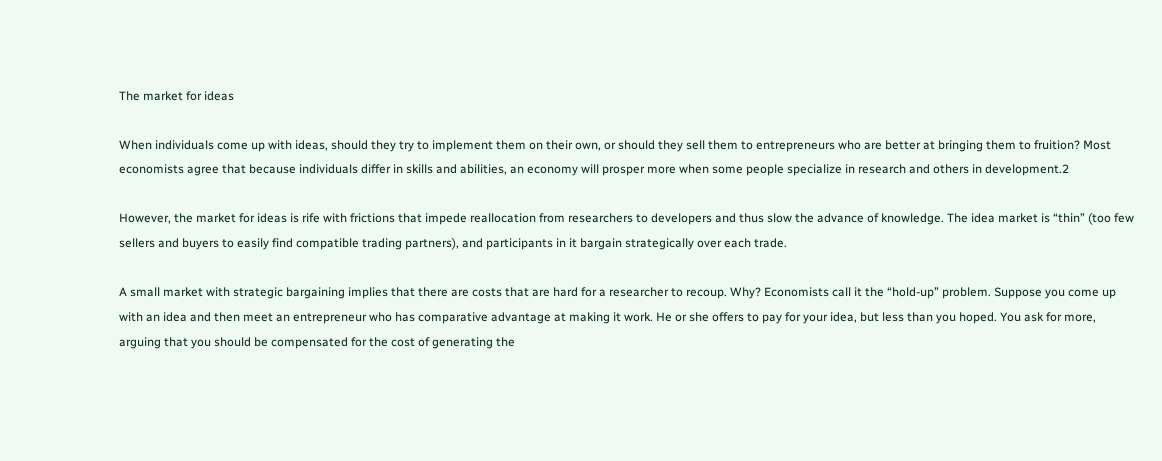The market for ideas

When individuals come up with ideas, should they try to implement them on their own, or should they sell them to entrepreneurs who are better at bringing them to fruition? Most economists agree that because individuals differ in skills and abilities, an economy will prosper more when some people specialize in research and others in development.2

However, the market for ideas is rife with frictions that impede reallocation from researchers to developers and thus slow the advance of knowledge. The idea market is “thin” (too few sellers and buyers to easily find compatible trading partners), and participants in it bargain strategically over each trade.

A small market with strategic bargaining implies that there are costs that are hard for a researcher to recoup. Why? Economists call it the “hold-up” problem. Suppose you come up with an idea and then meet an entrepreneur who has comparative advantage at making it work. He or she offers to pay for your idea, but less than you hoped. You ask for more, arguing that you should be compensated for the cost of generating the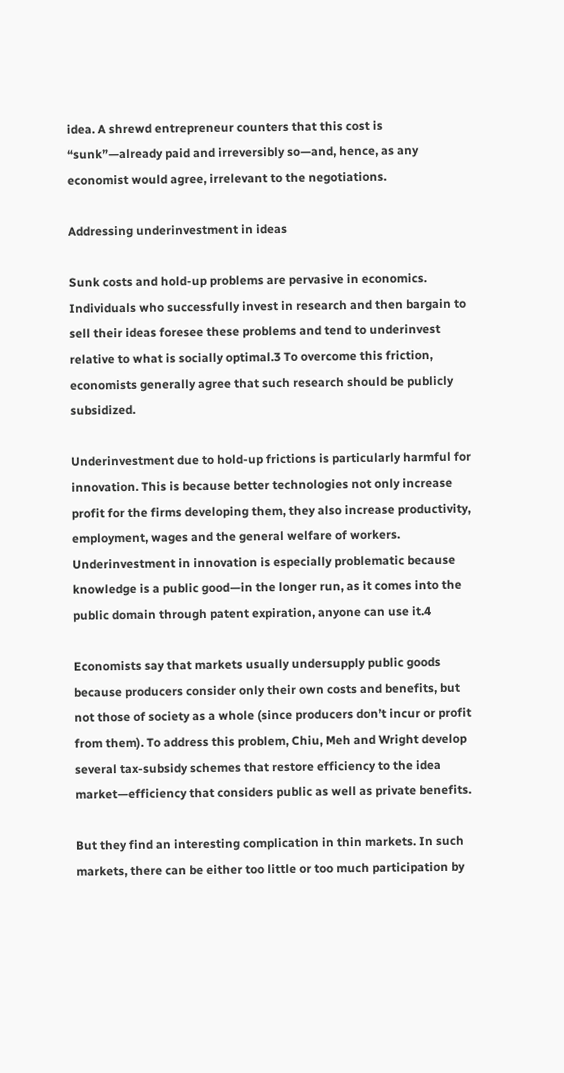idea. A shrewd entrepreneur counters that this cost is “sunk”—already paid and irreversibly so—and, hence, as any economist would agree, irrelevant to the negotiations.

Addressing underinvestment in ideas

Sunk costs and hold-up problems are pervasive in economics. Individuals who successfully invest in research and then bargain to sell their ideas foresee these problems and tend to underinvest relative to what is socially optimal.3 To overcome this friction, economists generally agree that such research should be publicly subsidized.

Underinvestment due to hold-up frictions is particularly harmful for innovation. This is because better technologies not only increase profit for the firms developing them, they also increase productivity, employment, wages and the general welfare of workers. Underinvestment in innovation is especially problematic because knowledge is a public good—in the longer run, as it comes into the public domain through patent expiration, anyone can use it.4

Economists say that markets usually undersupply public goods because producers consider only their own costs and benefits, but not those of society as a whole (since producers don’t incur or profit from them). To address this problem, Chiu, Meh and Wright develop several tax-subsidy schemes that restore efficiency to the idea market—efficiency that considers public as well as private benefits.

But they find an interesting complication in thin markets. In such markets, there can be either too little or too much participation by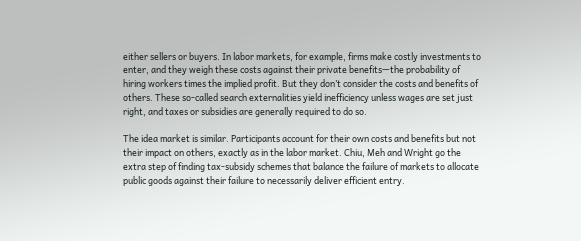either sellers or buyers. In labor markets, for example, firms make costly investments to enter, and they weigh these costs against their private benefits—the probability of hiring workers times the implied profit. But they don’t consider the costs and benefits of others. These so-called search externalities yield inefficiency unless wages are set just right, and taxes or subsidies are generally required to do so.

The idea market is similar. Participants account for their own costs and benefits but not their impact on others, exactly as in the labor market. Chiu, Meh and Wright go the extra step of finding tax-subsidy schemes that balance the failure of markets to allocate public goods against their failure to necessarily deliver efficient entry.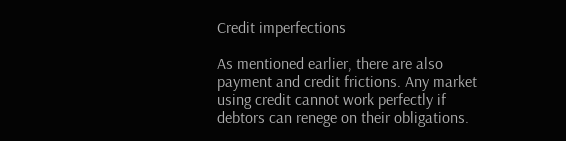Credit imperfections

As mentioned earlier, there are also payment and credit frictions. Any market using credit cannot work perfectly if debtors can renege on their obligations.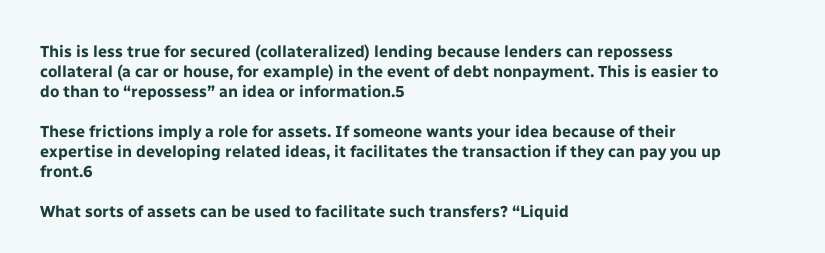This is less true for secured (collateralized) lending because lenders can repossess collateral (a car or house, for example) in the event of debt nonpayment. This is easier to do than to “repossess” an idea or information.5

These frictions imply a role for assets. If someone wants your idea because of their expertise in developing related ideas, it facilitates the transaction if they can pay you up front.6

What sorts of assets can be used to facilitate such transfers? “Liquid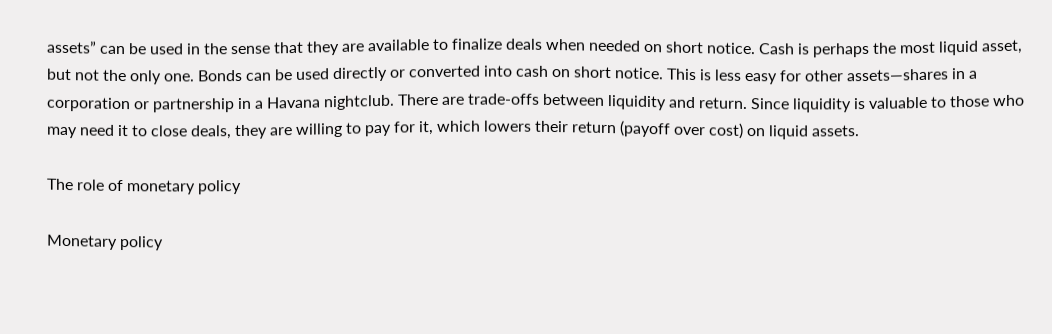assets” can be used in the sense that they are available to finalize deals when needed on short notice. Cash is perhaps the most liquid asset, but not the only one. Bonds can be used directly or converted into cash on short notice. This is less easy for other assets—shares in a corporation or partnership in a Havana nightclub. There are trade-offs between liquidity and return. Since liquidity is valuable to those who may need it to close deals, they are willing to pay for it, which lowers their return (payoff over cost) on liquid assets.

The role of monetary policy

Monetary policy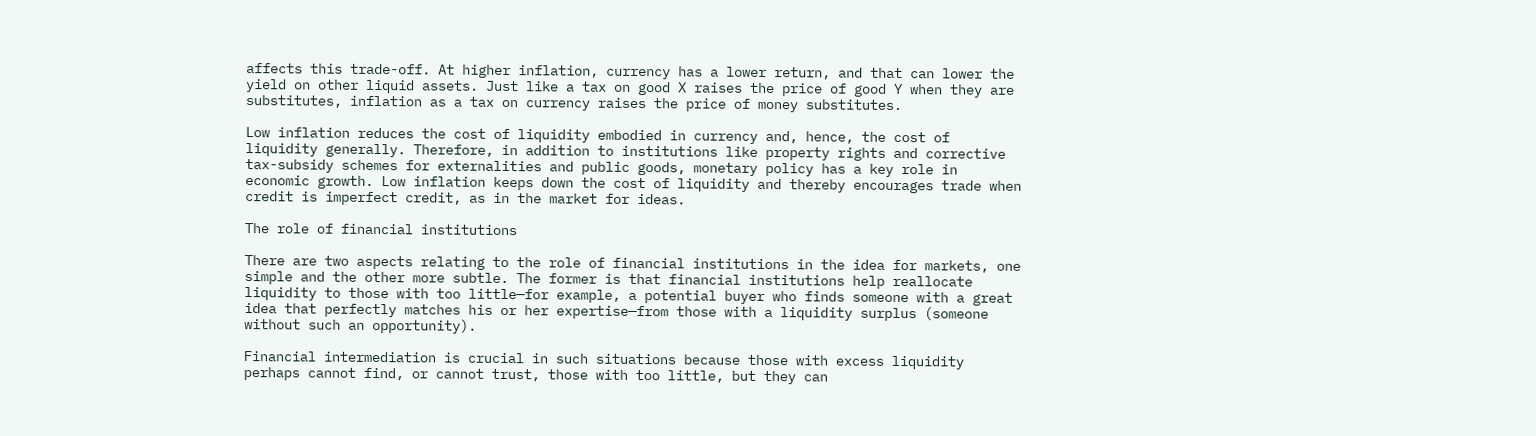affects this trade-off. At higher inflation, currency has a lower return, and that can lower the yield on other liquid assets. Just like a tax on good X raises the price of good Y when they are substitutes, inflation as a tax on currency raises the price of money substitutes.

Low inflation reduces the cost of liquidity embodied in currency and, hence, the cost of liquidity generally. Therefore, in addition to institutions like property rights and corrective tax-subsidy schemes for externalities and public goods, monetary policy has a key role in economic growth. Low inflation keeps down the cost of liquidity and thereby encourages trade when credit is imperfect credit, as in the market for ideas.

The role of financial institutions

There are two aspects relating to the role of financial institutions in the idea for markets, one simple and the other more subtle. The former is that financial institutions help reallocate liquidity to those with too little—for example, a potential buyer who finds someone with a great idea that perfectly matches his or her expertise—from those with a liquidity surplus (someone without such an opportunity).

Financial intermediation is crucial in such situations because those with excess liquidity perhaps cannot find, or cannot trust, those with too little, but they can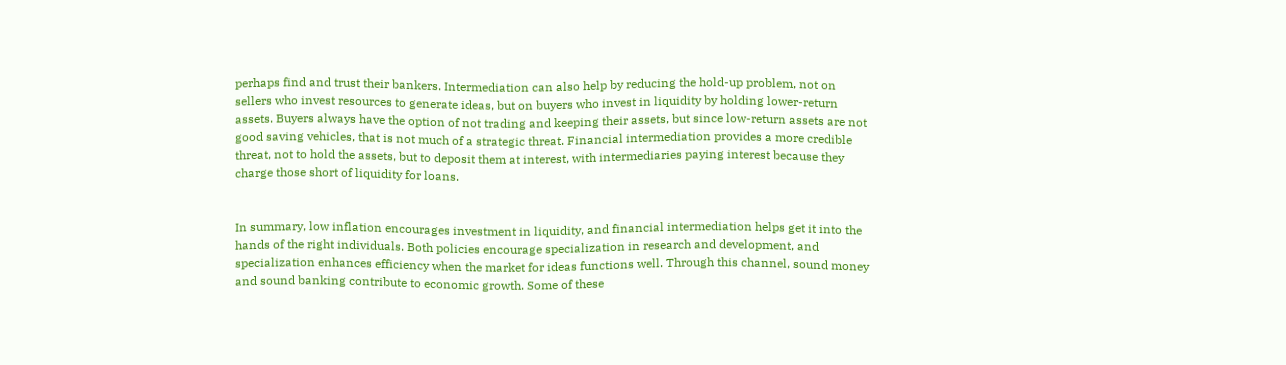perhaps find and trust their bankers. Intermediation can also help by reducing the hold-up problem, not on sellers who invest resources to generate ideas, but on buyers who invest in liquidity by holding lower-return assets. Buyers always have the option of not trading and keeping their assets, but since low-return assets are not good saving vehicles, that is not much of a strategic threat. Financial intermediation provides a more credible threat, not to hold the assets, but to deposit them at interest, with intermediaries paying interest because they charge those short of liquidity for loans.


In summary, low inflation encourages investment in liquidity, and financial intermediation helps get it into the hands of the right individuals. Both policies encourage specialization in research and development, and specialization enhances efficiency when the market for ideas functions well. Through this channel, sound money and sound banking contribute to economic growth. Some of these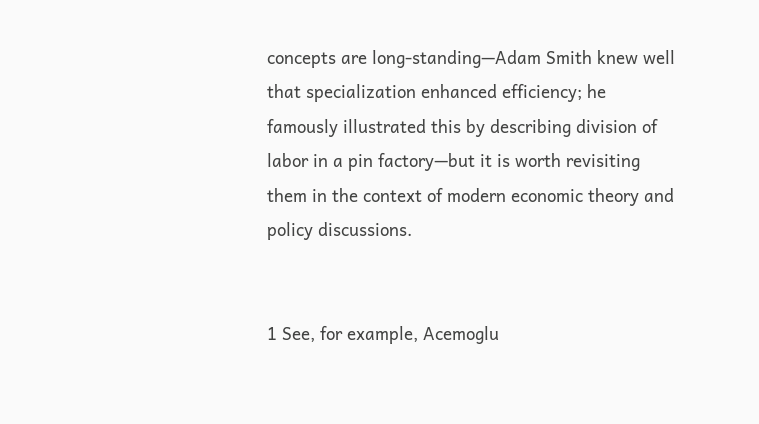concepts are long-standing—Adam Smith knew well that specialization enhanced efficiency; he famously illustrated this by describing division of labor in a pin factory—but it is worth revisiting them in the context of modern economic theory and policy discussions.


1 See, for example, Acemoglu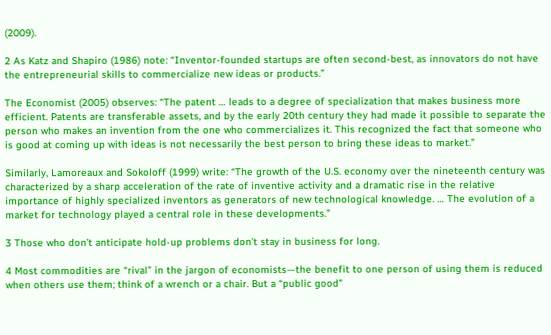(2009).

2 As Katz and Shapiro (1986) note: “Inventor-founded startups are often second-best, as innovators do not have the entrepreneurial skills to commercialize new ideas or products.”

The Economist (2005) observes: “The patent … leads to a degree of specialization that makes business more efficient. Patents are transferable assets, and by the early 20th century they had made it possible to separate the person who makes an invention from the one who commercializes it. This recognized the fact that someone who is good at coming up with ideas is not necessarily the best person to bring these ideas to market.”

Similarly, Lamoreaux and Sokoloff (1999) write: “The growth of the U.S. economy over the nineteenth century was characterized by a sharp acceleration of the rate of inventive activity and a dramatic rise in the relative importance of highly specialized inventors as generators of new technological knowledge. … The evolution of a market for technology played a central role in these developments.”

3 Those who don’t anticipate hold-up problems don’t stay in business for long.

4 Most commodities are “rival” in the jargon of economists—the benefit to one person of using them is reduced when others use them; think of a wrench or a chair. But a “public good”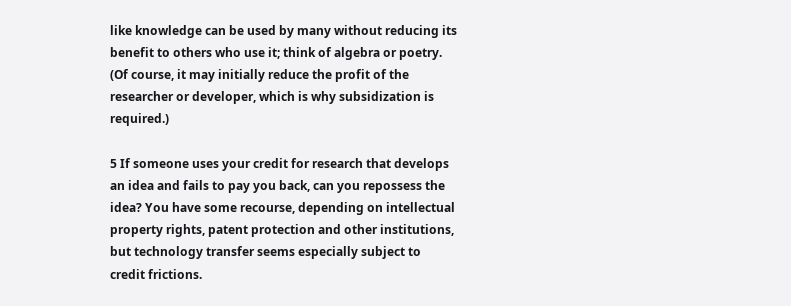like knowledge can be used by many without reducing its benefit to others who use it; think of algebra or poetry. (Of course, it may initially reduce the profit of the researcher or developer, which is why subsidization is required.)

5 If someone uses your credit for research that develops an idea and fails to pay you back, can you repossess the idea? You have some recourse, depending on intellectual property rights, patent protection and other institutions, but technology transfer seems especially subject to credit frictions.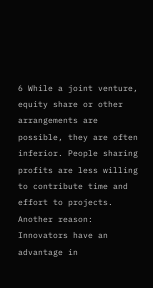6 While a joint venture, equity share or other arrangements are possible, they are often inferior. People sharing profits are less willing to contribute time and effort to projects. Another reason: Innovators have an advantage in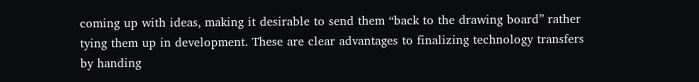coming up with ideas, making it desirable to send them “back to the drawing board” rather tying them up in development. These are clear advantages to finalizing technology transfers by handing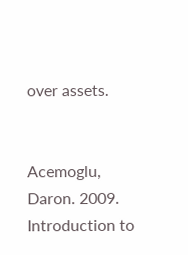over assets.


Acemoglu, Daron. 2009. Introduction to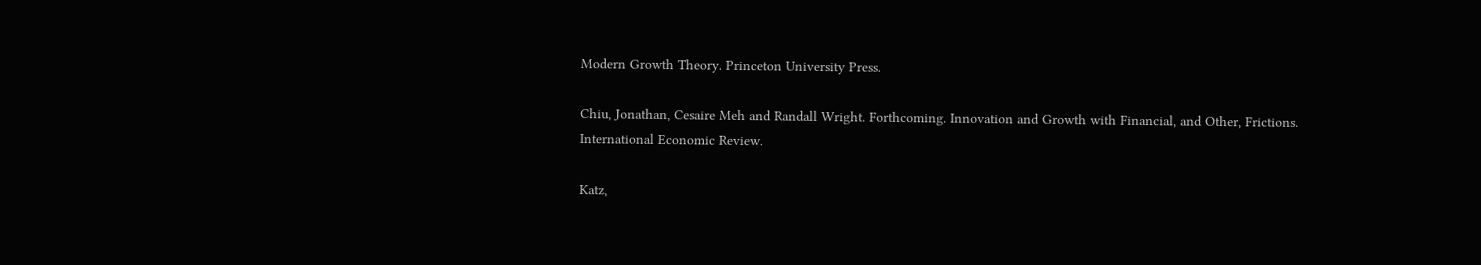Modern Growth Theory. Princeton University Press.

Chiu, Jonathan, Cesaire Meh and Randall Wright. Forthcoming. Innovation and Growth with Financial, and Other, Frictions. International Economic Review.

Katz,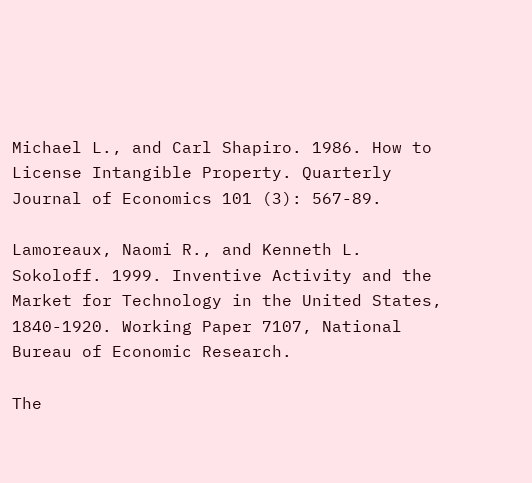Michael L., and Carl Shapiro. 1986. How to License Intangible Property. Quarterly Journal of Economics 101 (3): 567-89.

Lamoreaux, Naomi R., and Kenneth L. Sokoloff. 1999. Inventive Activity and the Market for Technology in the United States, 1840-1920. Working Paper 7107, National Bureau of Economic Research.

The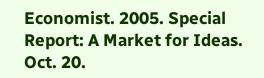Economist. 2005. Special Report: A Market for Ideas. Oct. 20.